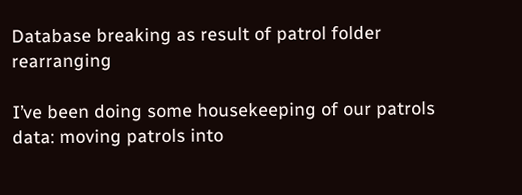Database breaking as result of patrol folder rearranging

I’ve been doing some housekeeping of our patrols data: moving patrols into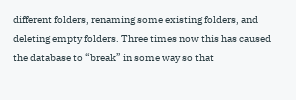different folders, renaming some existing folders, and deleting empty folders. Three times now this has caused the database to “break” in some way so that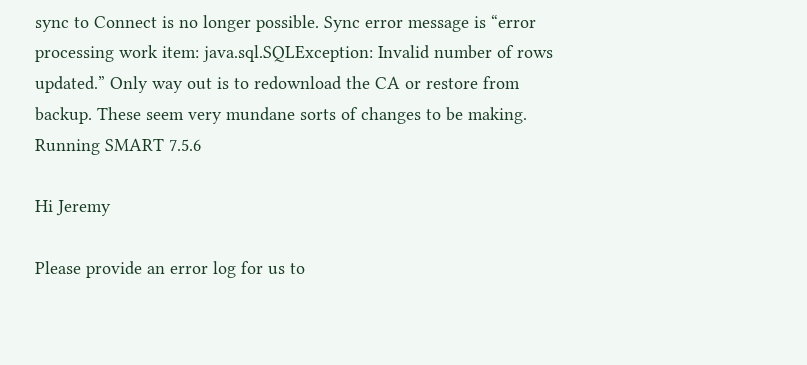sync to Connect is no longer possible. Sync error message is “error processing work item: java.sql.SQLException: Invalid number of rows updated.” Only way out is to redownload the CA or restore from backup. These seem very mundane sorts of changes to be making.
Running SMART 7.5.6

Hi Jeremy

Please provide an error log for us to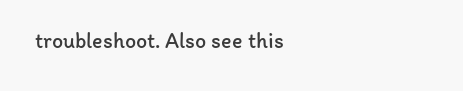troubleshoot. Also see this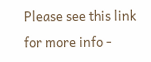Please see this link for more info -